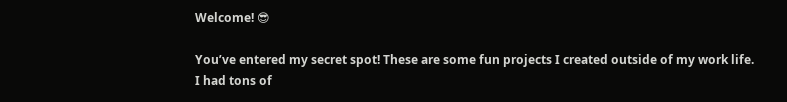Welcome! 😎

You’ve entered my secret spot! These are some fun projects I created outside of my work life.
I had tons of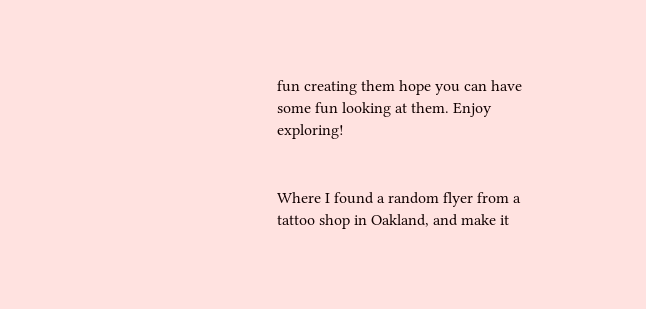fun creating them hope you can have some fun looking at them. Enjoy exploring!


Where I found a random flyer from a tattoo shop in Oakland, and make it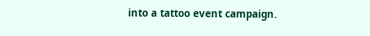into a tattoo event campaign.